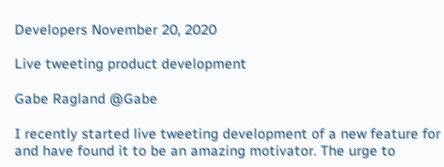Developers November 20, 2020

Live tweeting product development

Gabe Ragland @Gabe

I recently started live tweeting development of a new feature for and have found it to be an amazing motivator. The urge to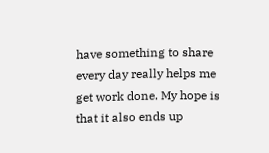have something to share every day really helps me get work done. My hope is that it also ends up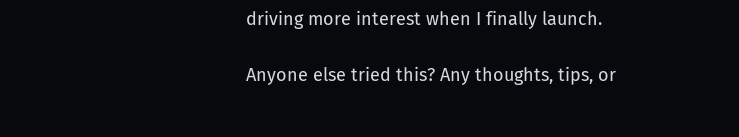driving more interest when I finally launch.

Anyone else tried this? Any thoughts, tips, or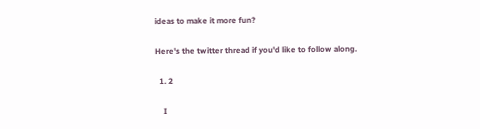ideas to make it more fun?

Here's the twitter thread if you'd like to follow along.

  1. 2

    I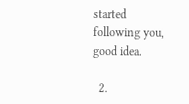started following you, good idea.

  2.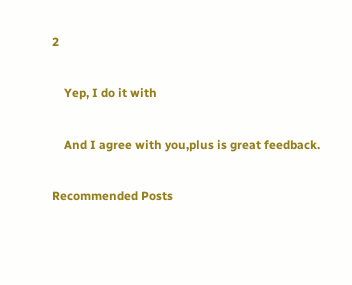2

    Yep, I do it with

    And I agree with you,plus is great feedback.

Recommended Posts